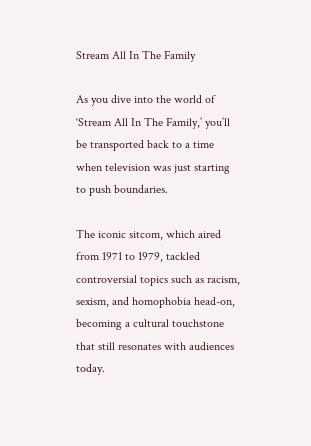Stream All In The Family

As you dive into the world of ‘Stream All In The Family,’ you’ll be transported back to a time when television was just starting to push boundaries.

The iconic sitcom, which aired from 1971 to 1979, tackled controversial topics such as racism, sexism, and homophobia head-on, becoming a cultural touchstone that still resonates with audiences today.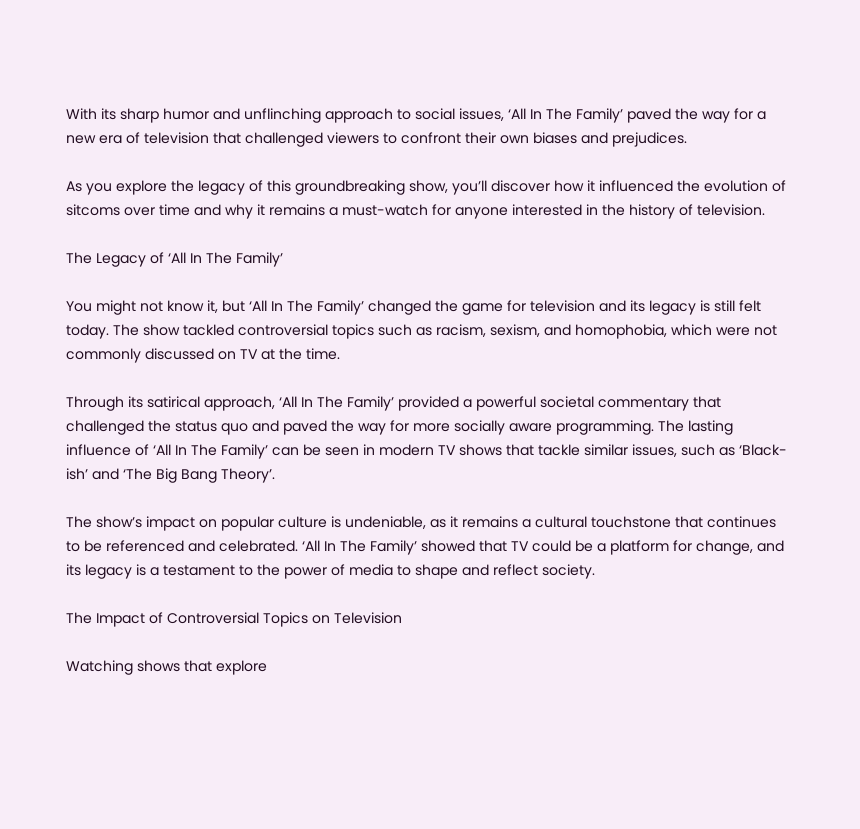With its sharp humor and unflinching approach to social issues, ‘All In The Family’ paved the way for a new era of television that challenged viewers to confront their own biases and prejudices.

As you explore the legacy of this groundbreaking show, you’ll discover how it influenced the evolution of sitcoms over time and why it remains a must-watch for anyone interested in the history of television.

The Legacy of ‘All In The Family’

You might not know it, but ‘All In The Family’ changed the game for television and its legacy is still felt today. The show tackled controversial topics such as racism, sexism, and homophobia, which were not commonly discussed on TV at the time.

Through its satirical approach, ‘All In The Family’ provided a powerful societal commentary that challenged the status quo and paved the way for more socially aware programming. The lasting influence of ‘All In The Family’ can be seen in modern TV shows that tackle similar issues, such as ‘Black-ish’ and ‘The Big Bang Theory’.

The show’s impact on popular culture is undeniable, as it remains a cultural touchstone that continues to be referenced and celebrated. ‘All In The Family’ showed that TV could be a platform for change, and its legacy is a testament to the power of media to shape and reflect society.

The Impact of Controversial Topics on Television

Watching shows that explore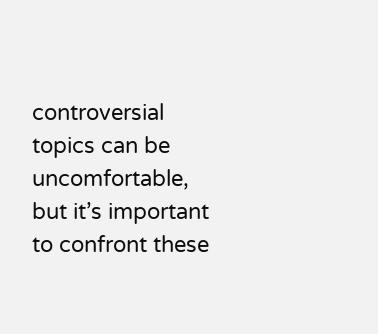controversial topics can be uncomfortable, but it’s important to confront these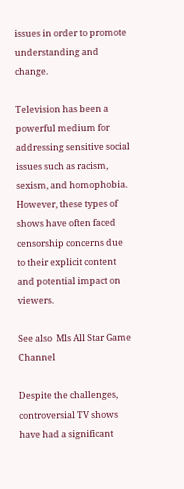issues in order to promote understanding and change.

Television has been a powerful medium for addressing sensitive social issues such as racism, sexism, and homophobia. However, these types of shows have often faced censorship concerns due to their explicit content and potential impact on viewers.

See also  Mls All Star Game Channel

Despite the challenges, controversial TV shows have had a significant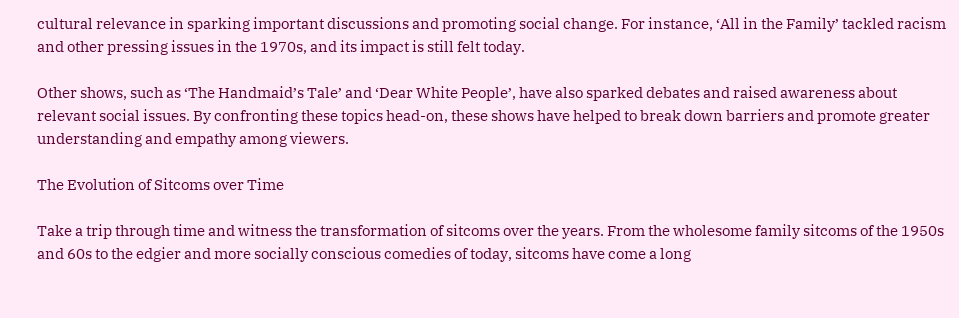cultural relevance in sparking important discussions and promoting social change. For instance, ‘All in the Family’ tackled racism and other pressing issues in the 1970s, and its impact is still felt today.

Other shows, such as ‘The Handmaid’s Tale’ and ‘Dear White People’, have also sparked debates and raised awareness about relevant social issues. By confronting these topics head-on, these shows have helped to break down barriers and promote greater understanding and empathy among viewers.

The Evolution of Sitcoms over Time

Take a trip through time and witness the transformation of sitcoms over the years. From the wholesome family sitcoms of the 1950s and 60s to the edgier and more socially conscious comedies of today, sitcoms have come a long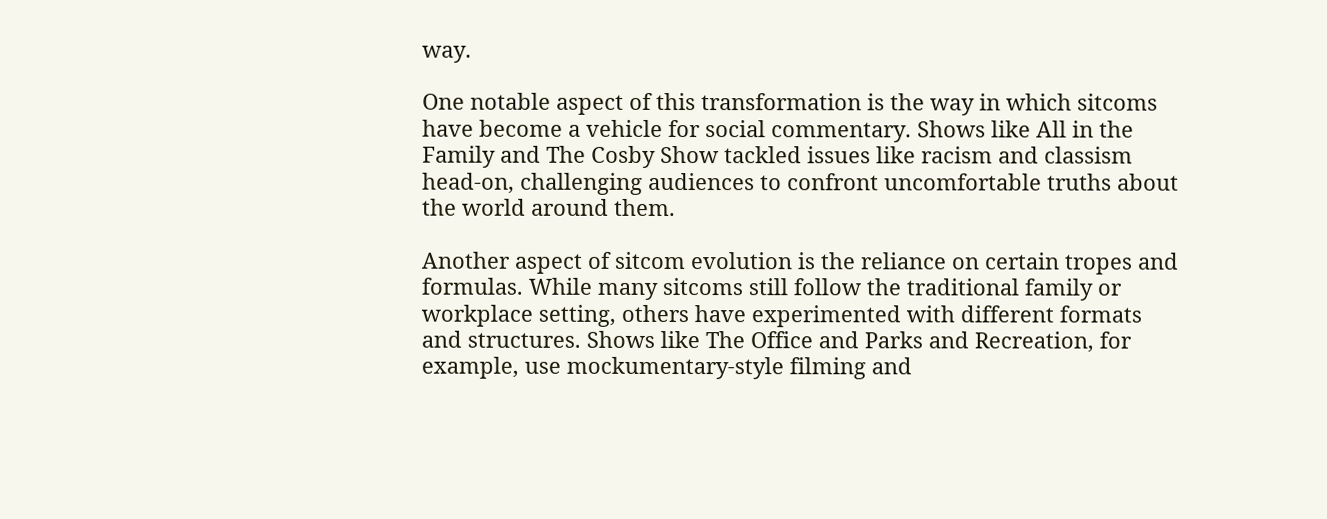way.

One notable aspect of this transformation is the way in which sitcoms have become a vehicle for social commentary. Shows like All in the Family and The Cosby Show tackled issues like racism and classism head-on, challenging audiences to confront uncomfortable truths about the world around them.

Another aspect of sitcom evolution is the reliance on certain tropes and formulas. While many sitcoms still follow the traditional family or workplace setting, others have experimented with different formats and structures. Shows like The Office and Parks and Recreation, for example, use mockumentary-style filming and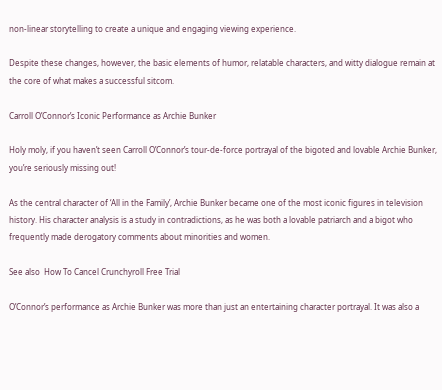non-linear storytelling to create a unique and engaging viewing experience.

Despite these changes, however, the basic elements of humor, relatable characters, and witty dialogue remain at the core of what makes a successful sitcom.

Carroll O’Connor’s Iconic Performance as Archie Bunker

Holy moly, if you haven’t seen Carroll O’Connor’s tour-de-force portrayal of the bigoted and lovable Archie Bunker, you’re seriously missing out!

As the central character of ‘All in the Family’, Archie Bunker became one of the most iconic figures in television history. His character analysis is a study in contradictions, as he was both a lovable patriarch and a bigot who frequently made derogatory comments about minorities and women.

See also  How To Cancel Crunchyroll Free Trial

O’Connor’s performance as Archie Bunker was more than just an entertaining character portrayal. It was also a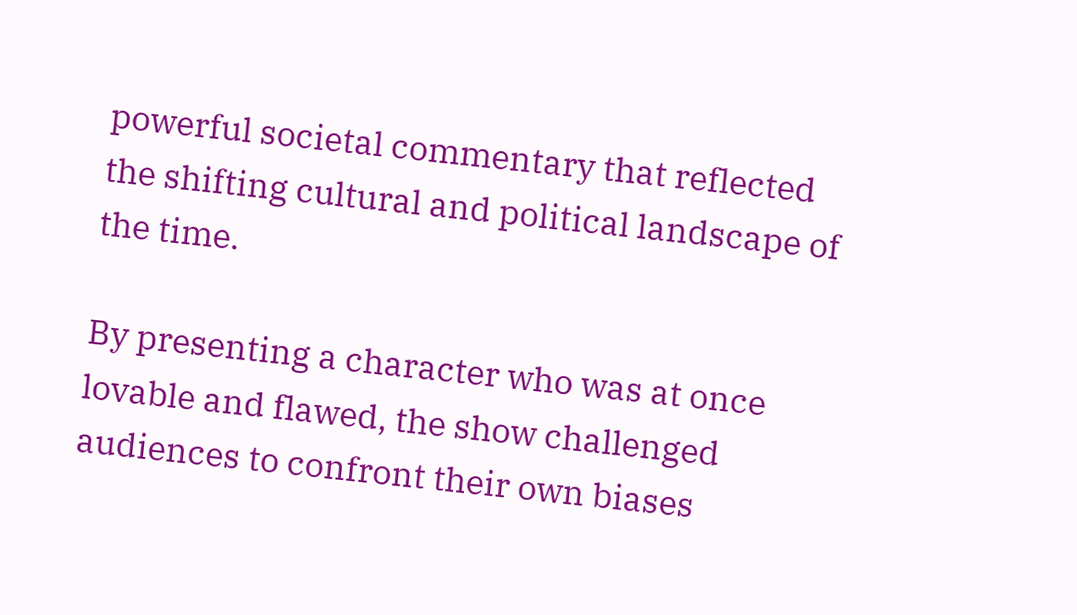powerful societal commentary that reflected the shifting cultural and political landscape of the time.

By presenting a character who was at once lovable and flawed, the show challenged audiences to confront their own biases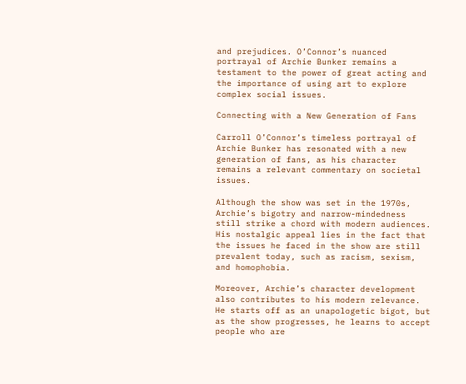and prejudices. O’Connor’s nuanced portrayal of Archie Bunker remains a testament to the power of great acting and the importance of using art to explore complex social issues.

Connecting with a New Generation of Fans

Carroll O’Connor’s timeless portrayal of Archie Bunker has resonated with a new generation of fans, as his character remains a relevant commentary on societal issues.

Although the show was set in the 1970s, Archie’s bigotry and narrow-mindedness still strike a chord with modern audiences. His nostalgic appeal lies in the fact that the issues he faced in the show are still prevalent today, such as racism, sexism, and homophobia.

Moreover, Archie’s character development also contributes to his modern relevance. He starts off as an unapologetic bigot, but as the show progresses, he learns to accept people who are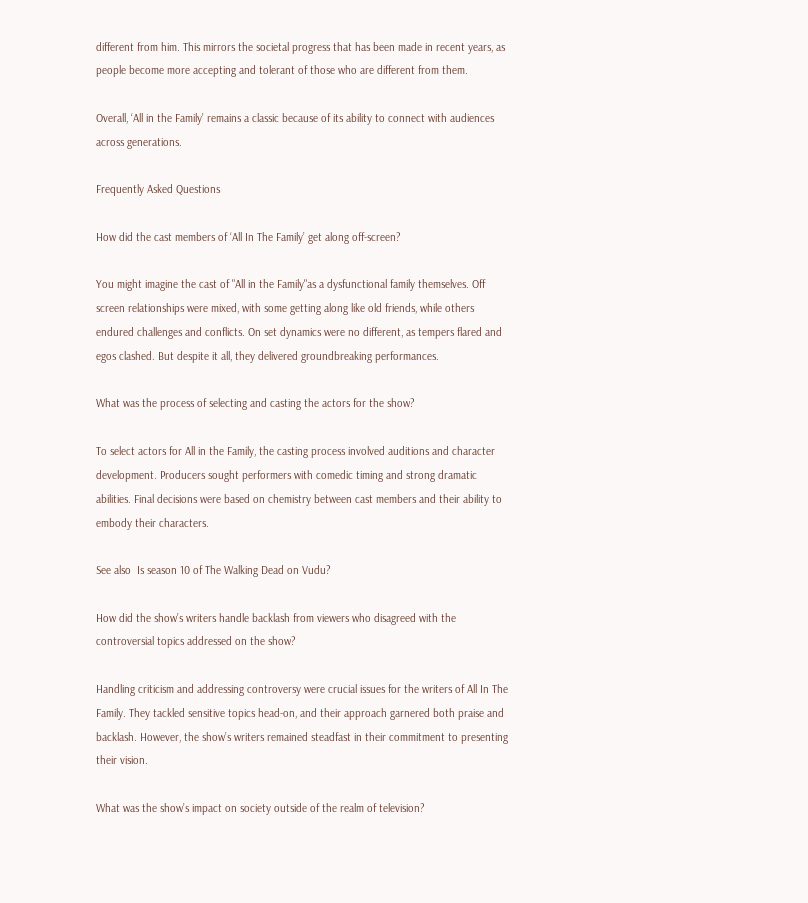different from him. This mirrors the societal progress that has been made in recent years, as people become more accepting and tolerant of those who are different from them.

Overall, ‘All in the Family’ remains a classic because of its ability to connect with audiences across generations.

Frequently Asked Questions

How did the cast members of ‘All In The Family’ get along off-screen?

You might imagine the cast of "All in the Family"as a dysfunctional family themselves. Off screen relationships were mixed, with some getting along like old friends, while others endured challenges and conflicts. On set dynamics were no different, as tempers flared and egos clashed. But despite it all, they delivered groundbreaking performances.

What was the process of selecting and casting the actors for the show?

To select actors for All in the Family, the casting process involved auditions and character development. Producers sought performers with comedic timing and strong dramatic abilities. Final decisions were based on chemistry between cast members and their ability to embody their characters.

See also  Is season 10 of The Walking Dead on Vudu?

How did the show’s writers handle backlash from viewers who disagreed with the controversial topics addressed on the show?

Handling criticism and addressing controversy were crucial issues for the writers of All In The Family. They tackled sensitive topics head-on, and their approach garnered both praise and backlash. However, the show’s writers remained steadfast in their commitment to presenting their vision.

What was the show’s impact on society outside of the realm of television?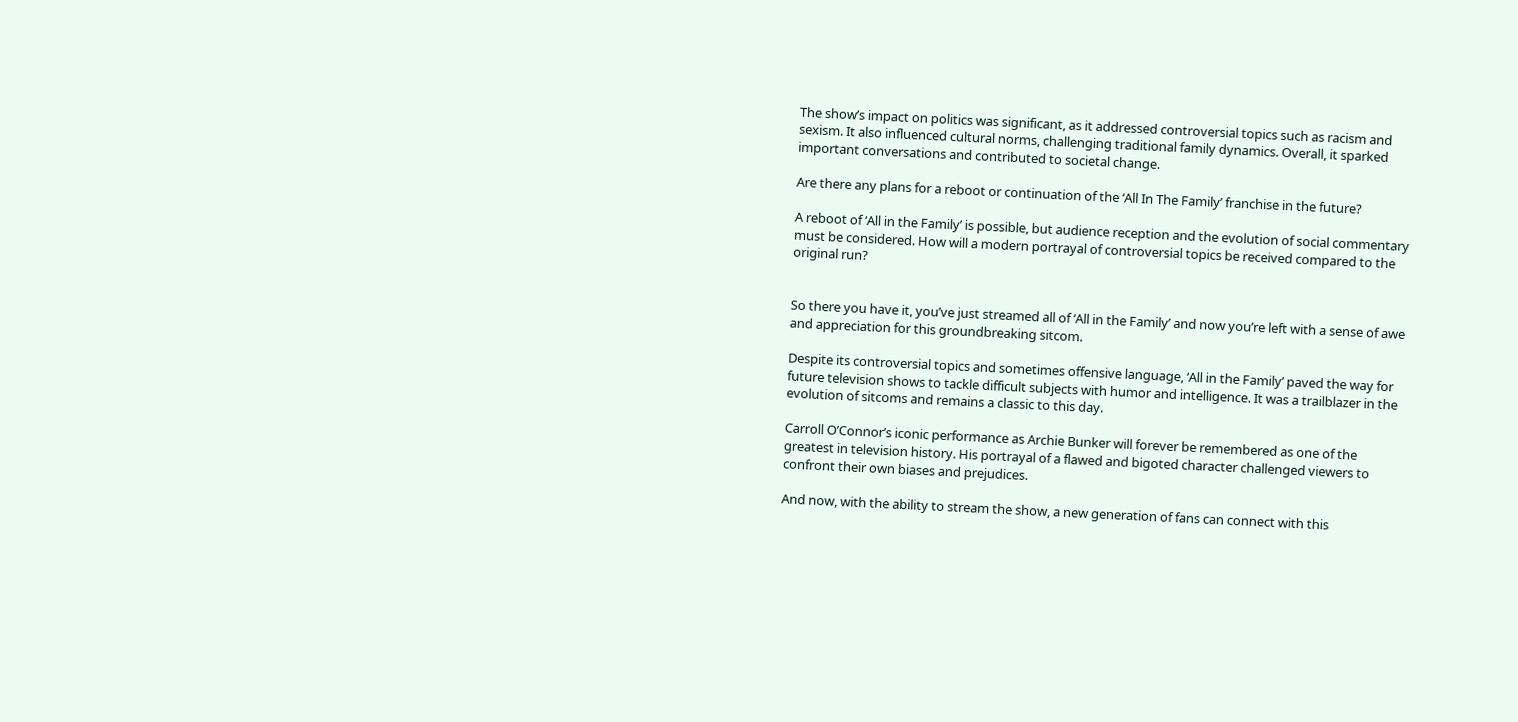The show’s impact on politics was significant, as it addressed controversial topics such as racism and sexism. It also influenced cultural norms, challenging traditional family dynamics. Overall, it sparked important conversations and contributed to societal change.

Are there any plans for a reboot or continuation of the ‘All In The Family’ franchise in the future?

A reboot of ‘All in the Family’ is possible, but audience reception and the evolution of social commentary must be considered. How will a modern portrayal of controversial topics be received compared to the original run?


So there you have it, you’ve just streamed all of ‘All in the Family’ and now you’re left with a sense of awe and appreciation for this groundbreaking sitcom.

Despite its controversial topics and sometimes offensive language, ‘All in the Family’ paved the way for future television shows to tackle difficult subjects with humor and intelligence. It was a trailblazer in the evolution of sitcoms and remains a classic to this day.

Carroll O’Connor’s iconic performance as Archie Bunker will forever be remembered as one of the greatest in television history. His portrayal of a flawed and bigoted character challenged viewers to confront their own biases and prejudices.

And now, with the ability to stream the show, a new generation of fans can connect with this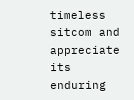timeless sitcom and appreciate its enduring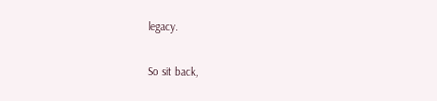legacy.

So sit back,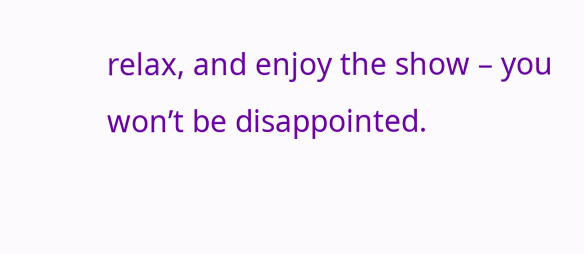relax, and enjoy the show – you won’t be disappointed.